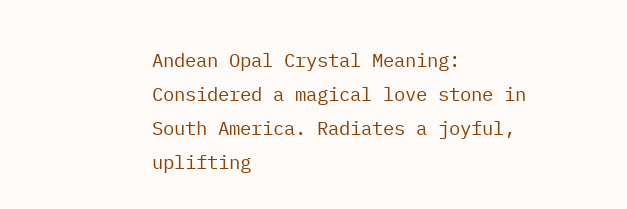Andean Opal Crystal Meaning:  Considered a magical love stone in South America. Radiates a joyful, uplifting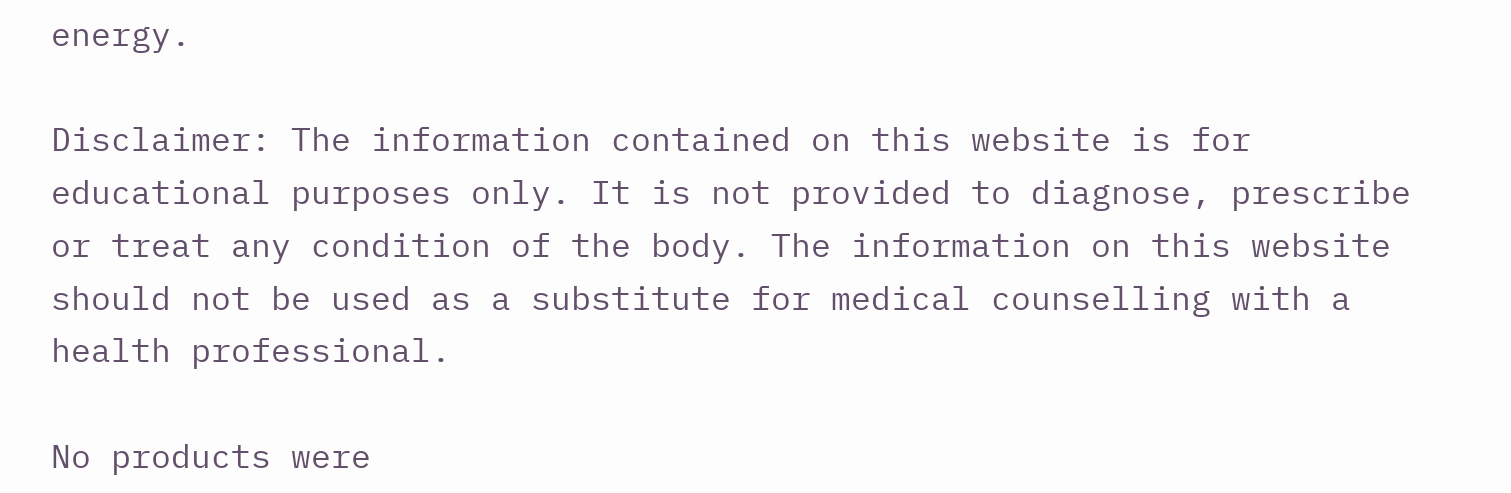energy.

Disclaimer: The information contained on this website is for educational purposes only. It is not provided to diagnose, prescribe or treat any condition of the body. The information on this website should not be used as a substitute for medical counselling with a health professional.

No products were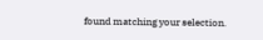found matching your selection.